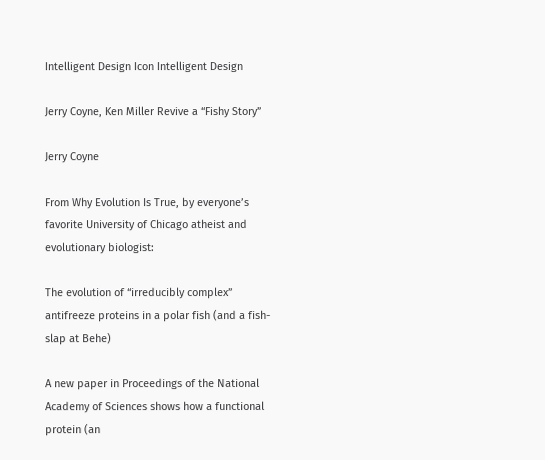Intelligent Design Icon Intelligent Design

Jerry Coyne, Ken Miller Revive a “Fishy Story”

Jerry Coyne

From Why Evolution Is True, by everyone’s favorite University of Chicago atheist and evolutionary biologist:

The evolution of “irreducibly complex” antifreeze proteins in a polar fish (and a fish-slap at Behe)

A new paper in Proceedings of the National Academy of Sciences shows how a functional protein (an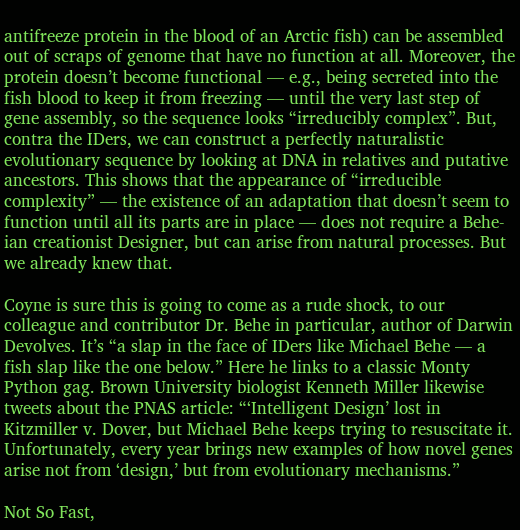antifreeze protein in the blood of an Arctic fish) can be assembled out of scraps of genome that have no function at all. Moreover, the protein doesn’t become functional — e.g., being secreted into the fish blood to keep it from freezing — until the very last step of gene assembly, so the sequence looks “irreducibly complex”. But, contra the IDers, we can construct a perfectly naturalistic evolutionary sequence by looking at DNA in relatives and putative ancestors. This shows that the appearance of “irreducible complexity” — the existence of an adaptation that doesn’t seem to function until all its parts are in place — does not require a Behe-ian creationist Designer, but can arise from natural processes. But we already knew that.

Coyne is sure this is going to come as a rude shock, to our colleague and contributor Dr. Behe in particular, author of Darwin Devolves. It’s “a slap in the face of IDers like Michael Behe — a fish slap like the one below.” Here he links to a classic Monty Python gag. Brown University biologist Kenneth Miller likewise tweets about the PNAS article: “‘Intelligent Design’ lost in Kitzmiller v. Dover, but Michael Behe keeps trying to resuscitate it. Unfortunately, every year brings new examples of how novel genes arise not from ‘design,’ but from evolutionary mechanisms.”

Not So Fast,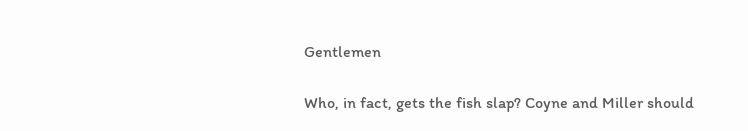Gentlemen

Who, in fact, gets the fish slap? Coyne and Miller should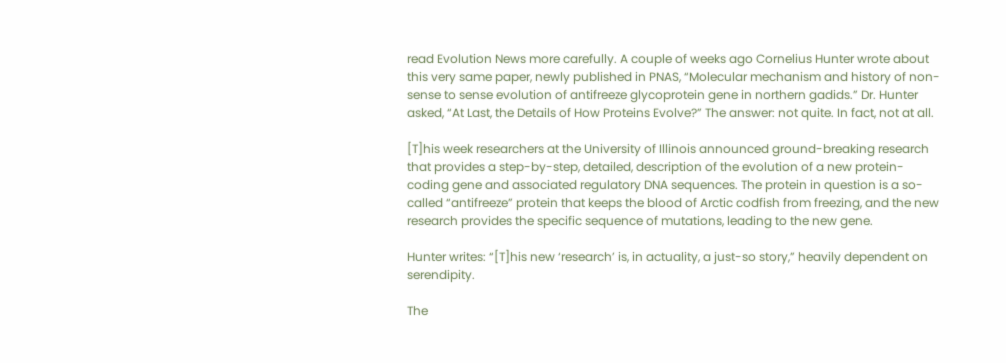read Evolution News more carefully. A couple of weeks ago Cornelius Hunter wrote about this very same paper, newly published in PNAS, “Molecular mechanism and history of non-sense to sense evolution of antifreeze glycoprotein gene in northern gadids.” Dr. Hunter asked, “At Last, the Details of How Proteins Evolve?” The answer: not quite. In fact, not at all.

[T]his week researchers at the University of Illinois announced ground-breaking research that provides a step-by-step, detailed, description of the evolution of a new protein-coding gene and associated regulatory DNA sequences. The protein in question is a so-called “antifreeze” protein that keeps the blood of Arctic codfish from freezing, and the new research provides the specific sequence of mutations, leading to the new gene.

Hunter writes: “[T]his new ‘research’ is, in actuality, a just-so story,” heavily dependent on serendipity.

The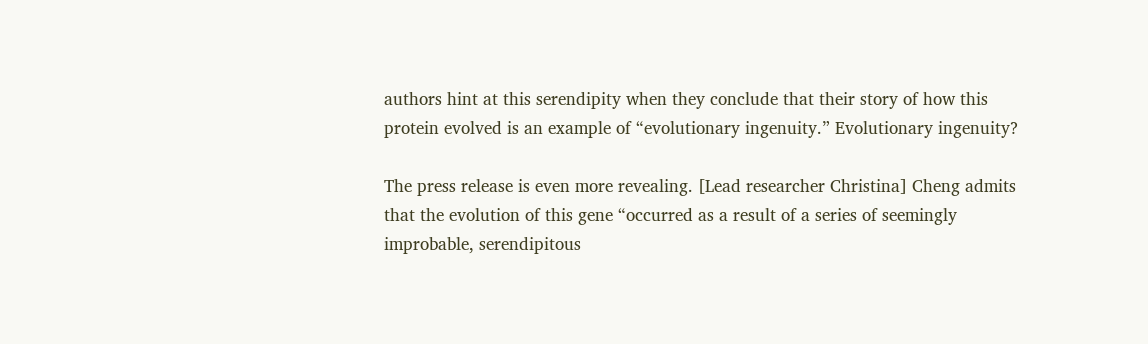authors hint at this serendipity when they conclude that their story of how this protein evolved is an example of “evolutionary ingenuity.” Evolutionary ingenuity?

The press release is even more revealing. [Lead researcher Christina] Cheng admits that the evolution of this gene “occurred as a result of a series of seemingly improbable, serendipitous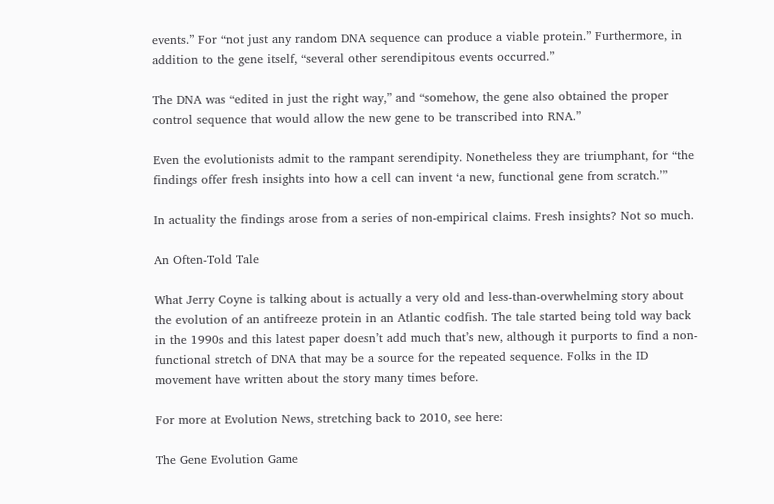events.” For “not just any random DNA sequence can produce a viable protein.” Furthermore, in addition to the gene itself, “several other serendipitous events occurred.”

The DNA was “edited in just the right way,” and “somehow, the gene also obtained the proper control sequence that would allow the new gene to be transcribed into RNA.”

Even the evolutionists admit to the rampant serendipity. Nonetheless they are triumphant, for “the findings offer fresh insights into how a cell can invent ‘a new, functional gene from scratch.’”

In actuality the findings arose from a series of non-empirical claims. Fresh insights? Not so much.

An Often-Told Tale

What Jerry Coyne is talking about is actually a very old and less-than-overwhelming story about the evolution of an antifreeze protein in an Atlantic codfish. The tale started being told way back in the 1990s and this latest paper doesn’t add much that’s new, although it purports to find a non-functional stretch of DNA that may be a source for the repeated sequence. Folks in the ID movement have written about the story many times before.

For more at Evolution News, stretching back to 2010, see here:

The Gene Evolution Game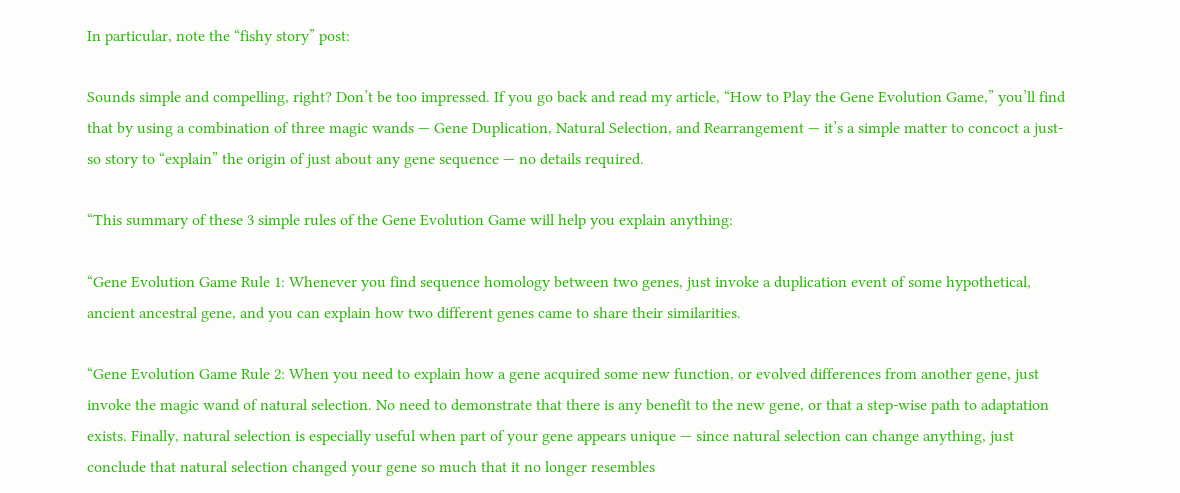In particular, note the “fishy story” post:

Sounds simple and compelling, right? Don’t be too impressed. If you go back and read my article, “How to Play the Gene Evolution Game,” you’ll find that by using a combination of three magic wands — Gene Duplication, Natural Selection, and Rearrangement — it’s a simple matter to concoct a just-so story to “explain” the origin of just about any gene sequence — no details required.

“This summary of these 3 simple rules of the Gene Evolution Game will help you explain anything:

“Gene Evolution Game Rule 1: Whenever you find sequence homology between two genes, just invoke a duplication event of some hypothetical, ancient ancestral gene, and you can explain how two different genes came to share their similarities.

“Gene Evolution Game Rule 2: When you need to explain how a gene acquired some new function, or evolved differences from another gene, just invoke the magic wand of natural selection. No need to demonstrate that there is any benefit to the new gene, or that a step-wise path to adaptation exists. Finally, natural selection is especially useful when part of your gene appears unique — since natural selection can change anything, just conclude that natural selection changed your gene so much that it no longer resembles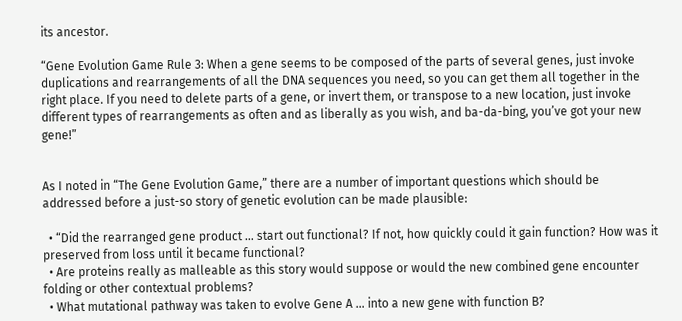its ancestor.

“Gene Evolution Game Rule 3: When a gene seems to be composed of the parts of several genes, just invoke duplications and rearrangements of all the DNA sequences you need, so you can get them all together in the right place. If you need to delete parts of a gene, or invert them, or transpose to a new location, just invoke different types of rearrangements as often and as liberally as you wish, and ba-da-bing, you’ve got your new gene!”


As I noted in “The Gene Evolution Game,” there are a number of important questions which should be addressed before a just-so story of genetic evolution can be made plausible:

  • “Did the rearranged gene product … start out functional? If not, how quickly could it gain function? How was it preserved from loss until it became functional?
  • Are proteins really as malleable as this story would suppose or would the new combined gene encounter folding or other contextual problems?
  • What mutational pathway was taken to evolve Gene A … into a new gene with function B?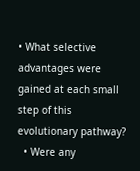• What selective advantages were gained at each small step of this evolutionary pathway?
  • Were any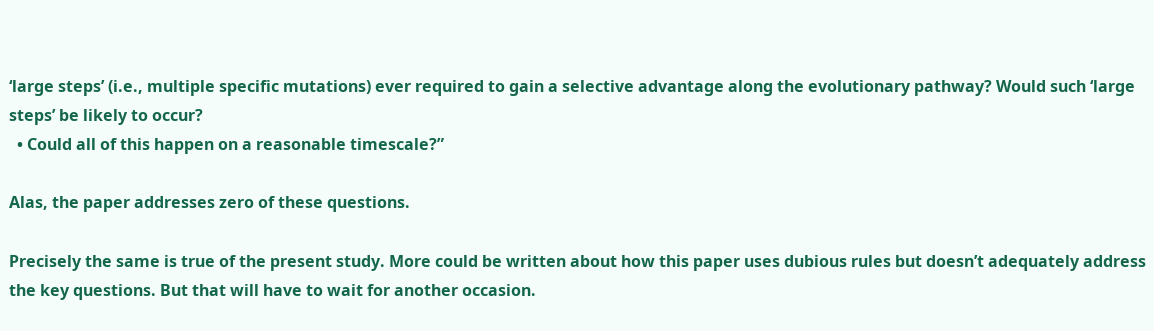‘large steps’ (i.e., multiple specific mutations) ever required to gain a selective advantage along the evolutionary pathway? Would such ‘large steps’ be likely to occur?
  • Could all of this happen on a reasonable timescale?”

Alas, the paper addresses zero of these questions.

Precisely the same is true of the present study. More could be written about how this paper uses dubious rules but doesn’t adequately address the key questions. But that will have to wait for another occasion.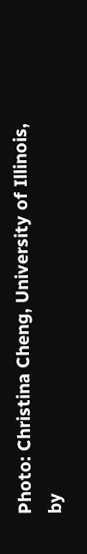Photo: Christina Cheng, University of Illinois, by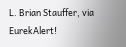L. Brian Stauffer, via EurekAlert!